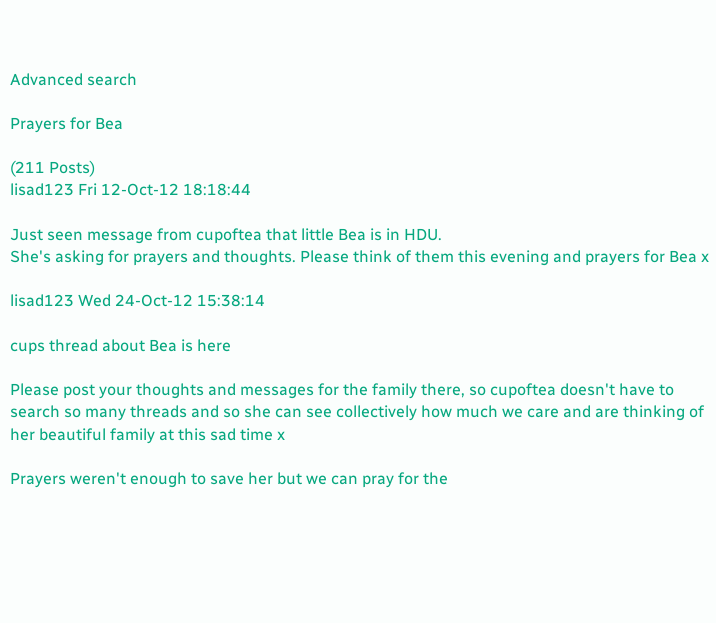Advanced search

Prayers for Bea

(211 Posts)
lisad123 Fri 12-Oct-12 18:18:44

Just seen message from cupoftea that little Bea is in HDU.
She's asking for prayers and thoughts. Please think of them this evening and prayers for Bea x

lisad123 Wed 24-Oct-12 15:38:14

cups thread about Bea is here

Please post your thoughts and messages for the family there, so cupoftea doesn't have to search so many threads and so she can see collectively how much we care and are thinking of her beautiful family at this sad time x

Prayers weren't enough to save her but we can pray for the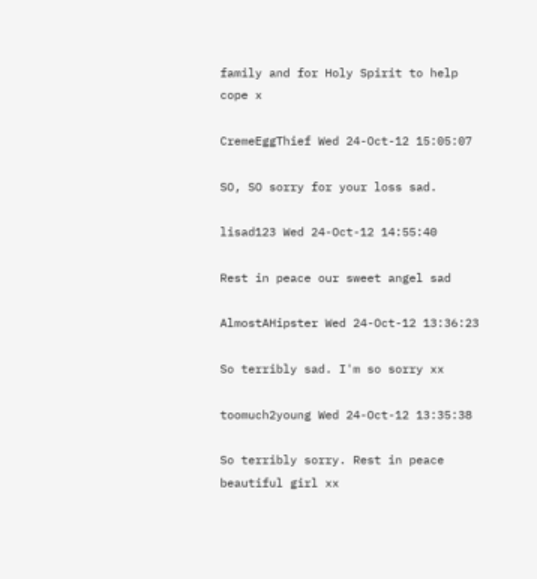family and for Holy Spirit to help cope x

CremeEggThief Wed 24-Oct-12 15:05:07

SO, SO sorry for your loss sad.

lisad123 Wed 24-Oct-12 14:55:40

Rest in peace our sweet angel sad

AlmostAHipster Wed 24-Oct-12 13:36:23

So terribly sad. I'm so sorry xx

toomuch2young Wed 24-Oct-12 13:35:38

So terribly sorry. Rest in peace beautiful girl xx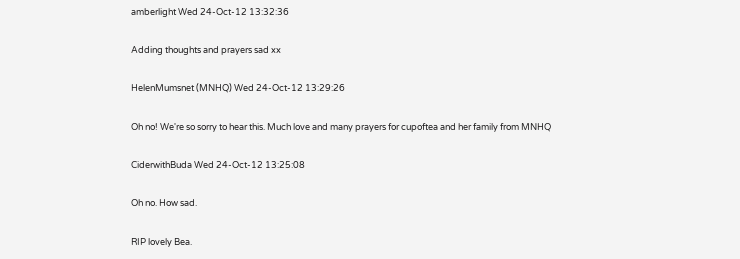amberlight Wed 24-Oct-12 13:32:36

Adding thoughts and prayers sad xx

HelenMumsnet (MNHQ) Wed 24-Oct-12 13:29:26

Oh no! We're so sorry to hear this. Much love and many prayers for cupoftea and her family from MNHQ

CiderwithBuda Wed 24-Oct-12 13:25:08

Oh no. How sad.

RIP lovely Bea.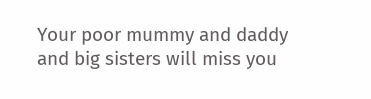Your poor mummy and daddy and big sisters will miss you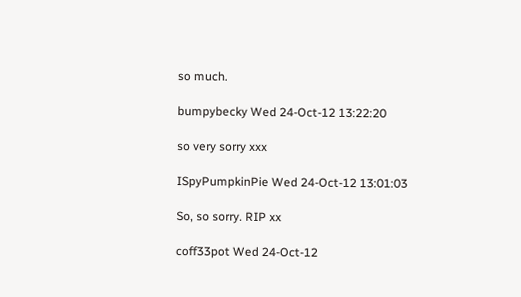so much.

bumpybecky Wed 24-Oct-12 13:22:20

so very sorry xxx

ISpyPumpkinPie Wed 24-Oct-12 13:01:03

So, so sorry. RIP xx

coff33pot Wed 24-Oct-12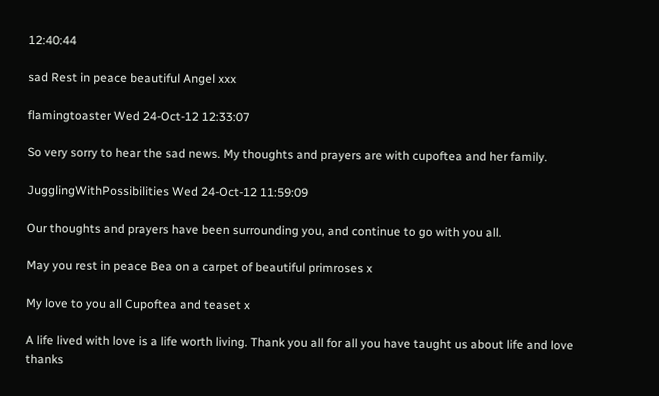12:40:44

sad Rest in peace beautiful Angel xxx

flamingtoaster Wed 24-Oct-12 12:33:07

So very sorry to hear the sad news. My thoughts and prayers are with cupoftea and her family.

JugglingWithPossibilities Wed 24-Oct-12 11:59:09

Our thoughts and prayers have been surrounding you, and continue to go with you all.

May you rest in peace Bea on a carpet of beautiful primroses x

My love to you all Cupoftea and teaset x

A life lived with love is a life worth living. Thank you all for all you have taught us about life and love thanks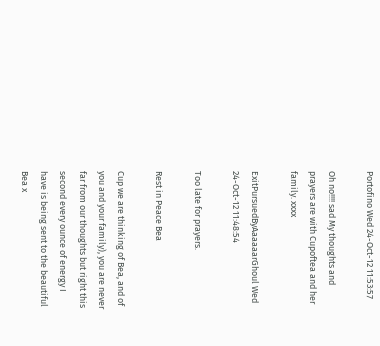Portofino Wed 24-Oct-12 11:53:57

Oh no!!!! sad My thoughts and prayers are with Cupoftea and her family. xxxx

ExitPursuedByAaaaaarGhoul Wed 24-Oct-12 11:48:54

Too late for prayers.

Rest in Peace Bea

Cup we are thinking of Bea, and of you and your family), you are never far from our thoughts but right this second every ounce of energy I have is being sent to the beautiful Bea x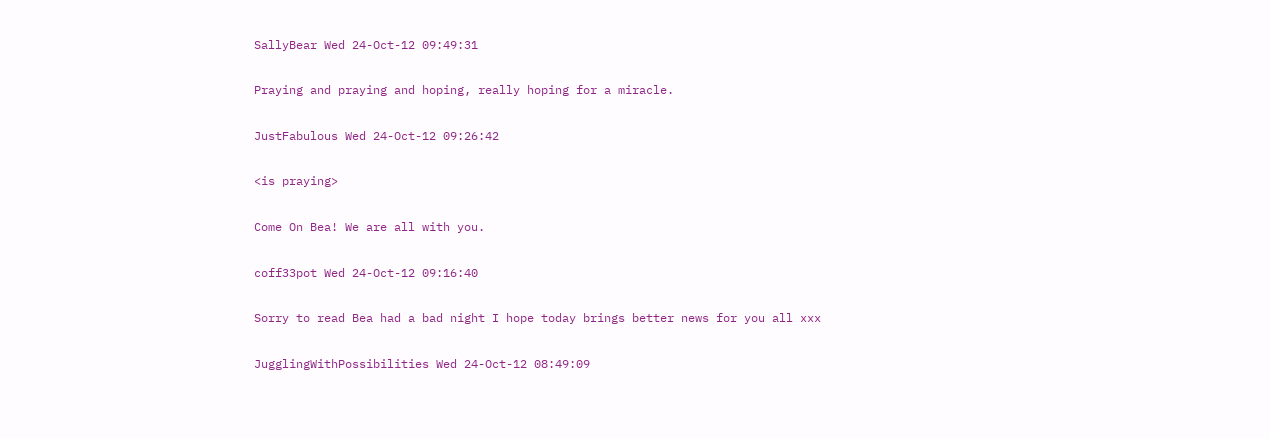SallyBear Wed 24-Oct-12 09:49:31

Praying and praying and hoping, really hoping for a miracle.

JustFabulous Wed 24-Oct-12 09:26:42

<is praying>

Come On Bea! We are all with you.

coff33pot Wed 24-Oct-12 09:16:40

Sorry to read Bea had a bad night I hope today brings better news for you all xxx

JugglingWithPossibilities Wed 24-Oct-12 08:49:09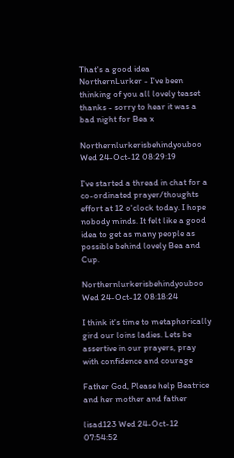That's a good idea NorthernLurker - I've been thinking of you all lovely teaset thanks - sorry to hear it was a bad night for Bea x

Northernlurkerisbehindyouboo Wed 24-Oct-12 08:29:19

I've started a thread in chat for a co-ordinated prayer/thoughts effort at 12 o'clock today. I hope nobody minds. It felt like a good idea to get as many people as possible behind lovely Bea and Cup.

Northernlurkerisbehindyouboo Wed 24-Oct-12 08:18:24

I think it's time to metaphorically gird our loins ladies. Lets be assertive in our prayers, pray with confidence and courage

Father God, Please help Beatrice and her mother and father

lisad123 Wed 24-Oct-12 07:54:52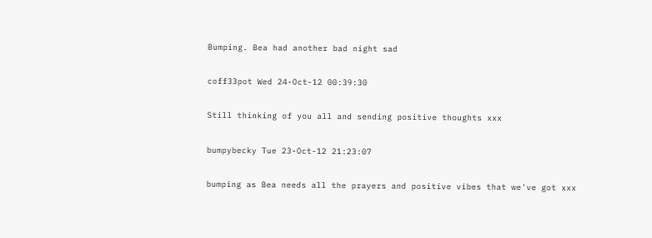Bumping. Bea had another bad night sad

coff33pot Wed 24-Oct-12 00:39:30

Still thinking of you all and sending positive thoughts xxx

bumpybecky Tue 23-Oct-12 21:23:07

bumping as Bea needs all the prayers and positive vibes that we've got xxx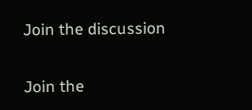Join the discussion

Join the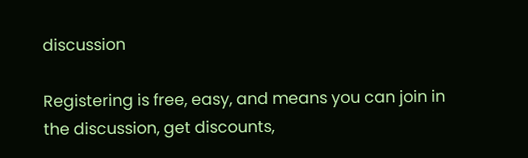discussion

Registering is free, easy, and means you can join in the discussion, get discounts,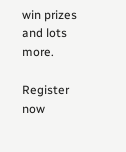win prizes and lots more.

Register now